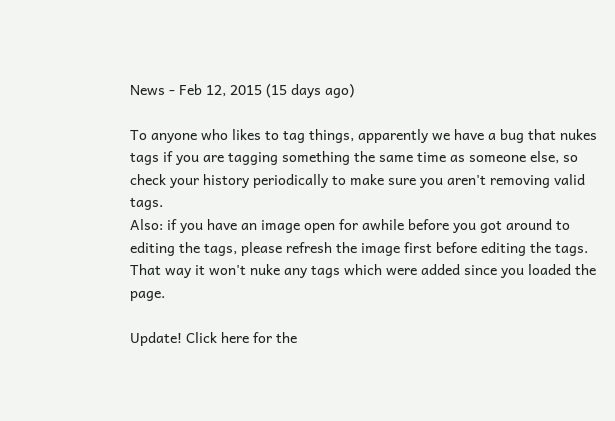News - Feb 12, 2015 (15 days ago)

To anyone who likes to tag things, apparently we have a bug that nukes tags if you are tagging something the same time as someone else, so check your history periodically to make sure you aren't removing valid tags.
Also: if you have an image open for awhile before you got around to editing the tags, please refresh the image first before editing the tags. That way it won't nuke any tags which were added since you loaded the page.

Update! Click here for the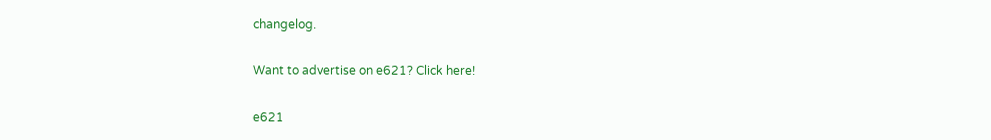changelog.

Want to advertise on e621? Click here!

e621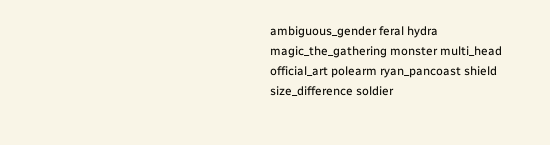ambiguous_gender feral hydra magic_the_gathering monster multi_head official_art polearm ryan_pancoast shield size_difference soldier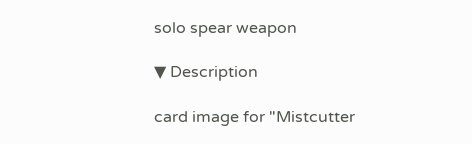solo spear weapon

▼ Description

card image for "Mistcutter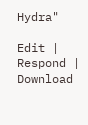Hydra"

Edit | Respond | Download